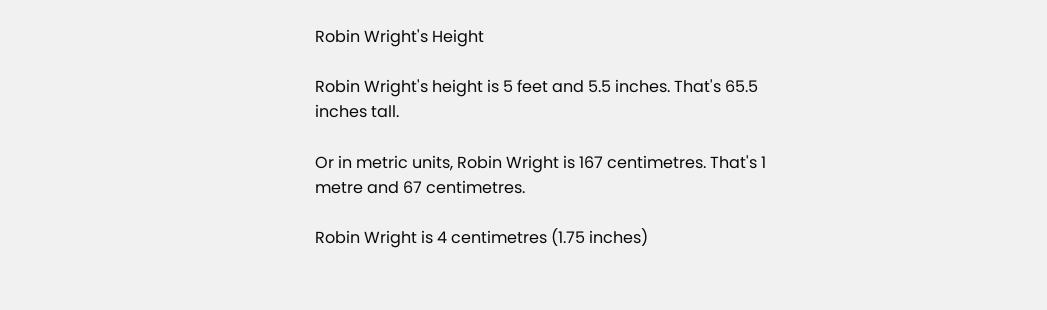Robin Wright's Height

Robin Wright's height is 5 feet and 5.5 inches. That's 65.5 inches tall.

Or in metric units, Robin Wright is 167 centimetres. That's 1 metre and 67 centimetres.

Robin Wright is 4 centimetres (1.75 inches)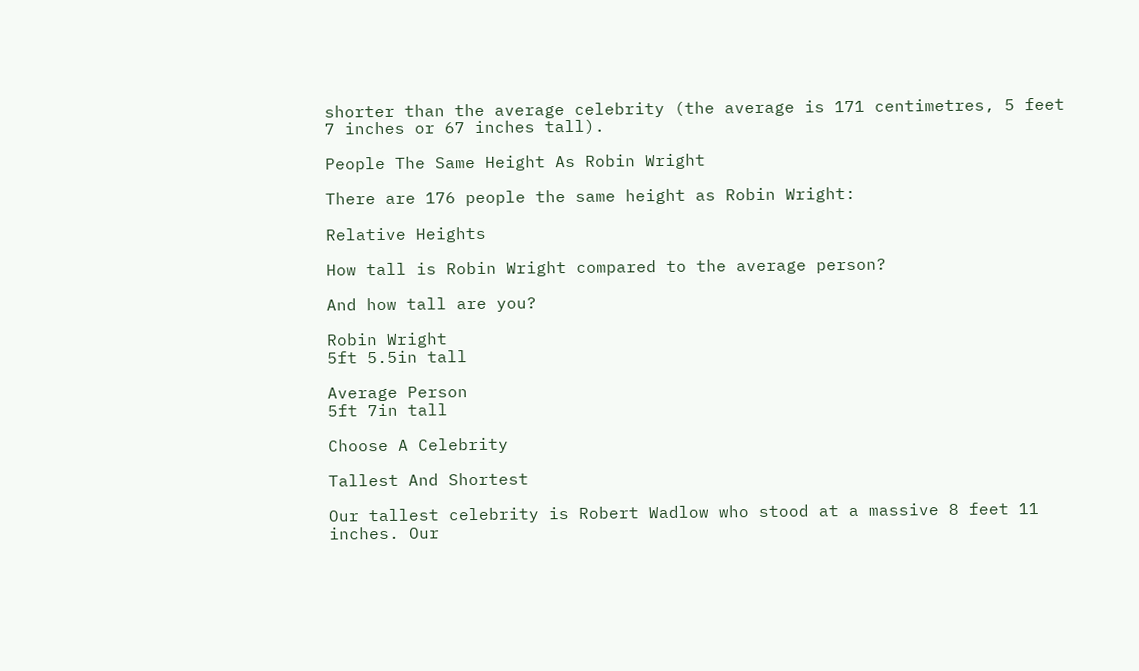shorter than the average celebrity (the average is 171 centimetres, 5 feet 7 inches or 67 inches tall).

People The Same Height As Robin Wright

There are 176 people the same height as Robin Wright:

Relative Heights

How tall is Robin Wright compared to the average person?

And how tall are you?

Robin Wright
5ft 5.5in tall

Average Person
5ft 7in tall

Choose A Celebrity

Tallest And Shortest

Our tallest celebrity is Robert Wadlow who stood at a massive 8 feet 11 inches. Our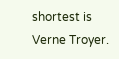shortest is Verne Troyer.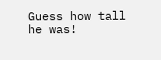Guess how tall he was!